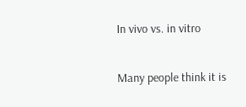In vivo vs. in vitro

Many people think it is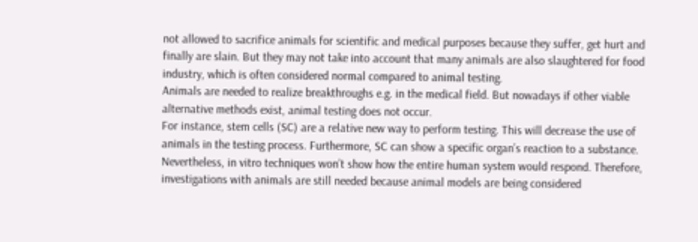not allowed to sacrifice animals for scientific and medical purposes because they suffer, get hurt and finally are slain. But they may not take into account that many animals are also slaughtered for food industry, which is often considered normal compared to animal testing.
Animals are needed to realize breakthroughs e.g. in the medical field. But nowadays if other viable alternative methods exist, animal testing does not occur.
For instance, stem cells (SC) are a relative new way to perform testing. This will decrease the use of animals in the testing process. Furthermore, SC can show a specific organ’s reaction to a substance. Nevertheless, in vitro techniques won’t show how the entire human system would respond. Therefore, investigations with animals are still needed because animal models are being considered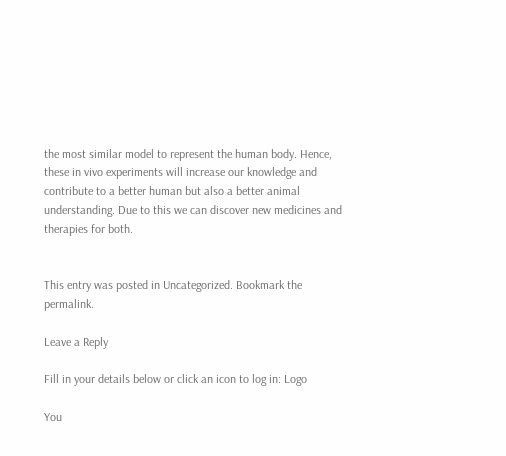the most similar model to represent the human body. Hence, these in vivo experiments will increase our knowledge and contribute to a better human but also a better animal understanding. Due to this we can discover new medicines and therapies for both.


This entry was posted in Uncategorized. Bookmark the permalink.

Leave a Reply

Fill in your details below or click an icon to log in: Logo

You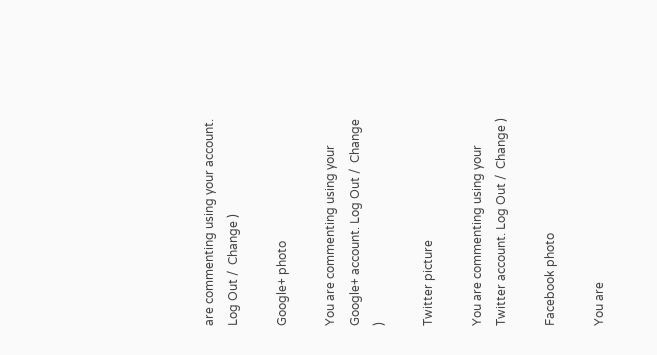are commenting using your account. Log Out /  Change )

Google+ photo

You are commenting using your Google+ account. Log Out /  Change )

Twitter picture

You are commenting using your Twitter account. Log Out /  Change )

Facebook photo

You are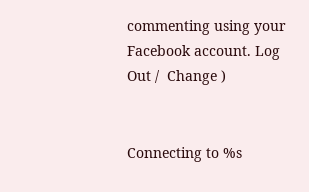commenting using your Facebook account. Log Out /  Change )


Connecting to %s